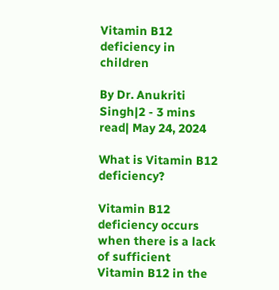Vitamin B12 deficiency in children

By Dr. Anukriti Singh|2 - 3 mins read| May 24, 2024

What is Vitamin B12 deficiency?

Vitamin B12 deficiency occurs when there is a lack of sufficient Vitamin B12 in the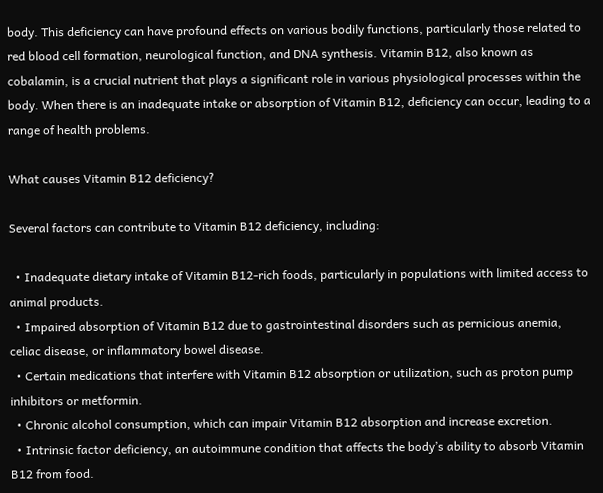body. This deficiency can have profound effects on various bodily functions, particularly those related to red blood cell formation, neurological function, and DNA synthesis. Vitamin B12, also known as cobalamin, is a crucial nutrient that plays a significant role in various physiological processes within the body. When there is an inadequate intake or absorption of Vitamin B12, deficiency can occur, leading to a range of health problems.

What causes Vitamin B12 deficiency?

Several factors can contribute to Vitamin B12 deficiency, including:

  • Inadequate dietary intake of Vitamin B12-rich foods, particularly in populations with limited access to animal products.
  • Impaired absorption of Vitamin B12 due to gastrointestinal disorders such as pernicious anemia, celiac disease, or inflammatory bowel disease.
  • Certain medications that interfere with Vitamin B12 absorption or utilization, such as proton pump inhibitors or metformin.
  • Chronic alcohol consumption, which can impair Vitamin B12 absorption and increase excretion.
  • Intrinsic factor deficiency, an autoimmune condition that affects the body’s ability to absorb Vitamin B12 from food.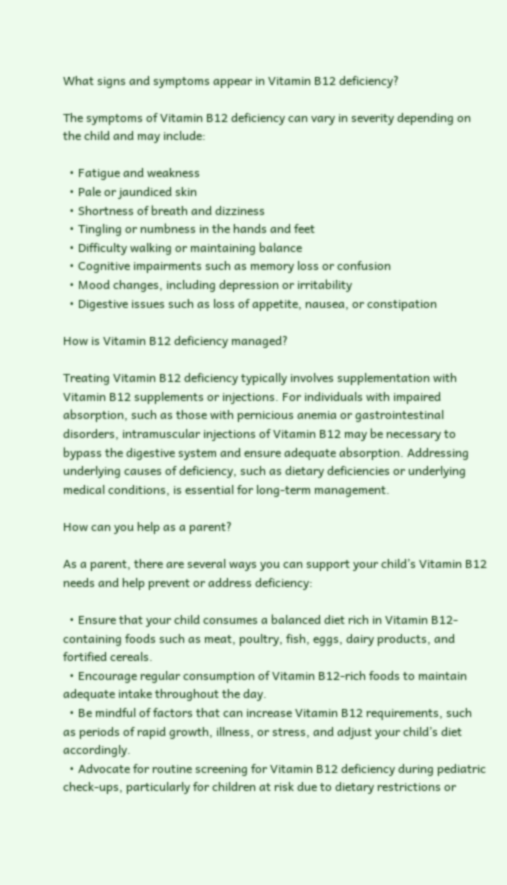What signs and symptoms appear in Vitamin B12 deficiency?

The symptoms of Vitamin B12 deficiency can vary in severity depending on the child and may include:

  • Fatigue and weakness
  • Pale or jaundiced skin
  • Shortness of breath and dizziness
  • Tingling or numbness in the hands and feet
  • Difficulty walking or maintaining balance
  • Cognitive impairments such as memory loss or confusion
  • Mood changes, including depression or irritability
  • Digestive issues such as loss of appetite, nausea, or constipation

How is Vitamin B12 deficiency managed?

Treating Vitamin B12 deficiency typically involves supplementation with Vitamin B12 supplements or injections. For individuals with impaired absorption, such as those with pernicious anemia or gastrointestinal disorders, intramuscular injections of Vitamin B12 may be necessary to bypass the digestive system and ensure adequate absorption. Addressing underlying causes of deficiency, such as dietary deficiencies or underlying medical conditions, is essential for long-term management.

How can you help as a parent?

As a parent, there are several ways you can support your child’s Vitamin B12 needs and help prevent or address deficiency:

  • Ensure that your child consumes a balanced diet rich in Vitamin B12-containing foods such as meat, poultry, fish, eggs, dairy products, and fortified cereals.
  • Encourage regular consumption of Vitamin B12-rich foods to maintain adequate intake throughout the day.
  • Be mindful of factors that can increase Vitamin B12 requirements, such as periods of rapid growth, illness, or stress, and adjust your child’s diet accordingly.
  • Advocate for routine screening for Vitamin B12 deficiency during pediatric check-ups, particularly for children at risk due to dietary restrictions or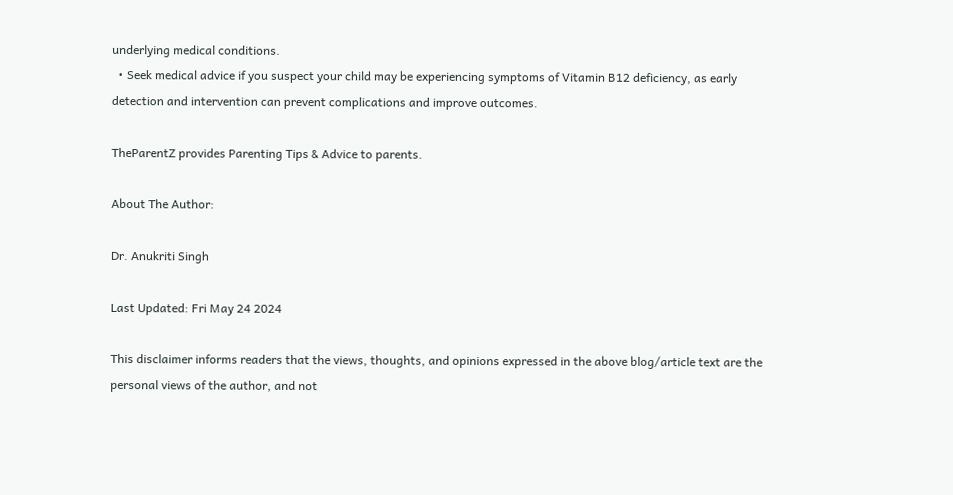underlying medical conditions.
  • Seek medical advice if you suspect your child may be experiencing symptoms of Vitamin B12 deficiency, as early detection and intervention can prevent complications and improve outcomes.

TheParentZ provides Parenting Tips & Advice to parents.

About The Author:

Dr. Anukriti Singh

Last Updated: Fri May 24 2024

This disclaimer informs readers that the views, thoughts, and opinions expressed in the above blog/article text are the personal views of the author, and not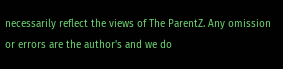necessarily reflect the views of The ParentZ. Any omission or errors are the author's and we do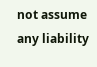not assume any liability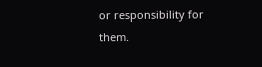or responsibility for them.